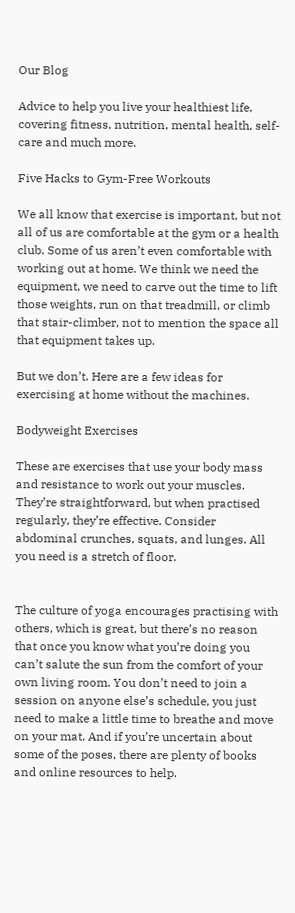Our Blog

Advice to help you live your healthiest life, covering fitness, nutrition, mental health, self-care and much more.

Five Hacks to Gym-Free Workouts

We all know that exercise is important, but not all of us are comfortable at the gym or a health club. Some of us aren’t even comfortable with working out at home. We think we need the equipment, we need to carve out the time to lift those weights, run on that treadmill, or climb that stair-climber, not to mention the space all that equipment takes up.

But we don’t. Here are a few ideas for exercising at home without the machines.

Bodyweight Exercises

These are exercises that use your body mass and resistance to work out your muscles. They’re straightforward, but when practised regularly, they’re effective. Consider abdominal crunches, squats, and lunges. All you need is a stretch of floor.


The culture of yoga encourages practising with others, which is great, but there’s no reason that once you know what you’re doing you can’t salute the sun from the comfort of your own living room. You don’t need to join a session on anyone else’s schedule, you just need to make a little time to breathe and move on your mat. And if you’re uncertain about some of the poses, there are plenty of books and online resources to help.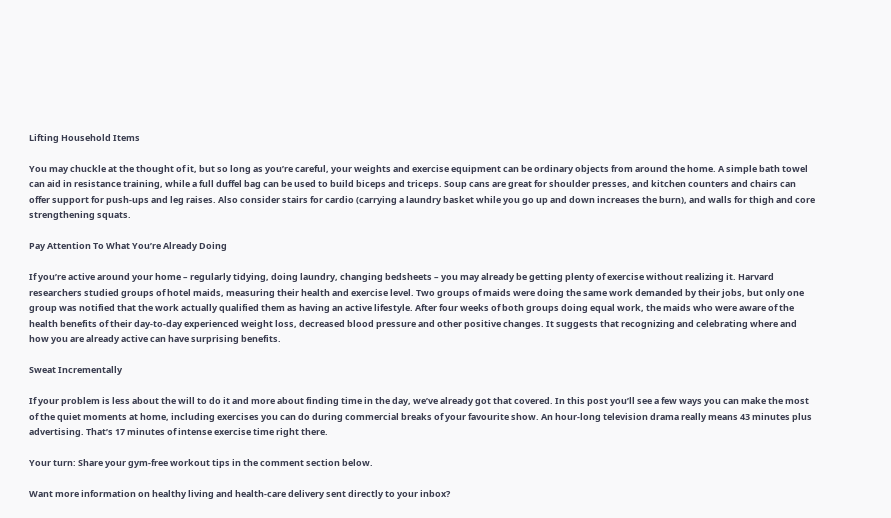Lifting Household Items

You may chuckle at the thought of it, but so long as you’re careful, your weights and exercise equipment can be ordinary objects from around the home. A simple bath towel can aid in resistance training, while a full duffel bag can be used to build biceps and triceps. Soup cans are great for shoulder presses, and kitchen counters and chairs can offer support for push-ups and leg raises. Also consider stairs for cardio (carrying a laundry basket while you go up and down increases the burn), and walls for thigh and core strengthening squats.

Pay Attention To What You’re Already Doing

If you’re active around your home – regularly tidying, doing laundry, changing bedsheets – you may already be getting plenty of exercise without realizing it. Harvard researchers studied groups of hotel maids, measuring their health and exercise level. Two groups of maids were doing the same work demanded by their jobs, but only one group was notified that the work actually qualified them as having an active lifestyle. After four weeks of both groups doing equal work, the maids who were aware of the health benefits of their day-to-day experienced weight loss, decreased blood pressure and other positive changes. It suggests that recognizing and celebrating where and how you are already active can have surprising benefits.

Sweat Incrementally

If your problem is less about the will to do it and more about finding time in the day, we’ve already got that covered. In this post you’ll see a few ways you can make the most of the quiet moments at home, including exercises you can do during commercial breaks of your favourite show. An hour-long television drama really means 43 minutes plus advertising. That’s 17 minutes of intense exercise time right there.

Your turn: Share your gym-free workout tips in the comment section below.

Want more information on healthy living and health-care delivery sent directly to your inbox?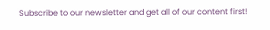Subscribe to our newsletter and get all of our content first!